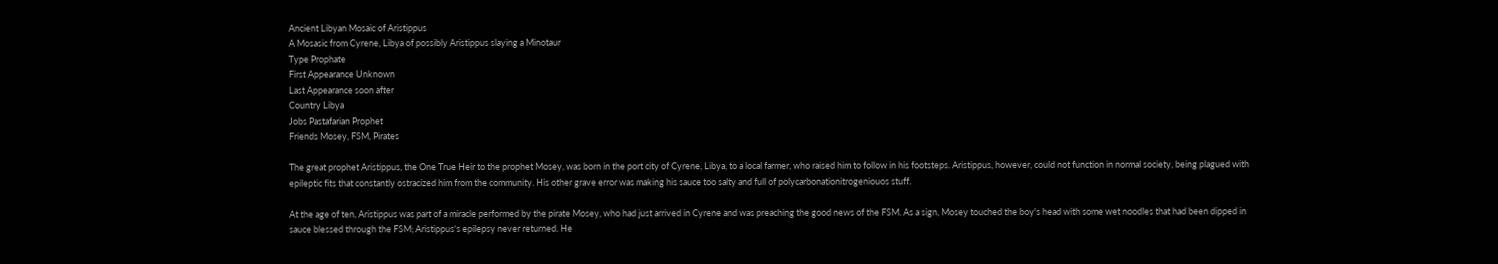Ancient Libyan Mosaic of Aristippus
A Mosasic from Cyrene, Libya of possibly Aristippus slaying a Minotaur
Type Prophate
First Appearance Unknown
Last Appearance soon after
Country Libya
Jobs Pastafarian Prophet
Friends Mosey, FSM, Pirates

The great prophet Aristippus, the One True Heir to the prophet Mosey, was born in the port city of Cyrene, Libya, to a local farmer, who raised him to follow in his footsteps. Aristippus, however, could not function in normal society, being plagued with epileptic fits that constantly ostracized him from the community. His other grave error was making his sauce too salty and full of polycarbonationitrogeniouos stuff.

At the age of ten, Aristippus was part of a miracle performed by the pirate Mosey, who had just arrived in Cyrene and was preaching the good news of the FSM. As a sign, Mosey touched the boy's head with some wet noodles that had been dipped in sauce blessed through the FSM; Aristippus's epilepsy never returned. He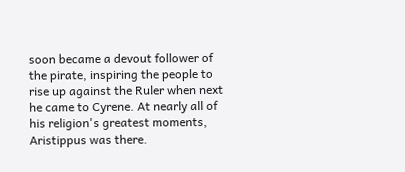soon became a devout follower of the pirate, inspiring the people to rise up against the Ruler when next he came to Cyrene. At nearly all of his religion's greatest moments, Aristippus was there.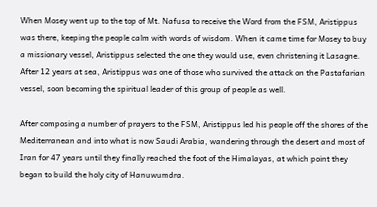When Mosey went up to the top of Mt. Nafusa to receive the Word from the FSM, Aristippus was there, keeping the people calm with words of wisdom. When it came time for Mosey to buy a missionary vessel, Aristippus selected the one they would use, even christening it Lasagne. After 12 years at sea, Aristippus was one of those who survived the attack on the Pastafarian vessel, soon becoming the spiritual leader of this group of people as well.

After composing a number of prayers to the FSM, Aristippus led his people off the shores of the Mediterranean and into what is now Saudi Arabia, wandering through the desert and most of Iran for 47 years until they finally reached the foot of the Himalayas, at which point they began to build the holy city of Hanuwumdra.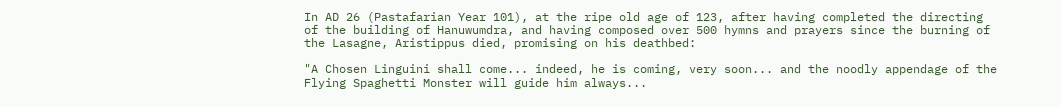In AD 26 (Pastafarian Year 101), at the ripe old age of 123, after having completed the directing of the building of Hanuwumdra, and having composed over 500 hymns and prayers since the burning of the Lasagne, Aristippus died, promising on his deathbed:

"A Chosen Linguini shall come... indeed, he is coming, very soon... and the noodly appendage of the Flying Spaghetti Monster will guide him always...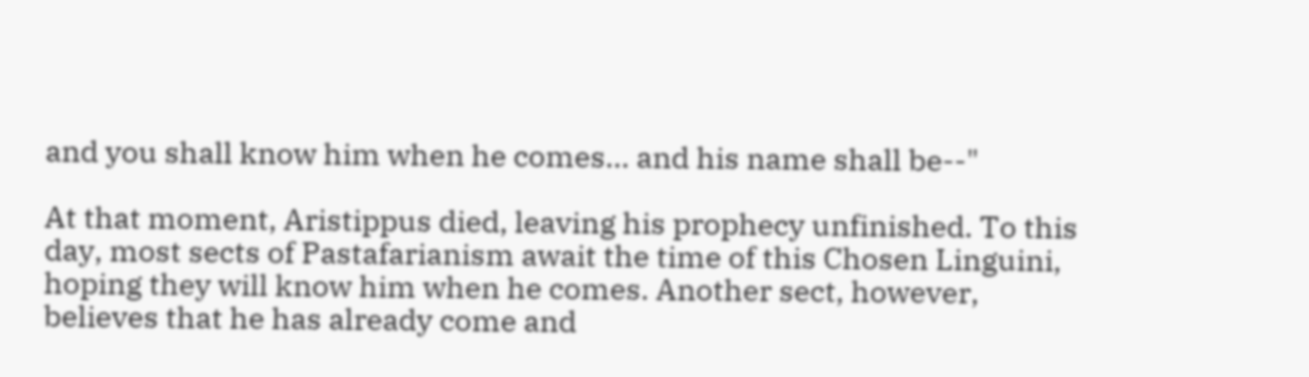and you shall know him when he comes... and his name shall be--"

At that moment, Aristippus died, leaving his prophecy unfinished. To this day, most sects of Pastafarianism await the time of this Chosen Linguini, hoping they will know him when he comes. Another sect, however, believes that he has already come and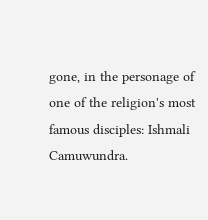gone, in the personage of one of the religion's most famous disciples: Ishmali Camuwundra.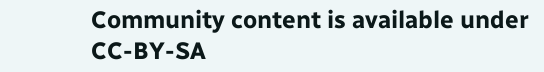Community content is available under CC-BY-SA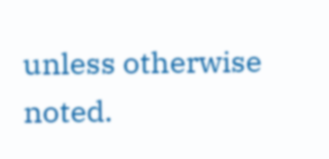unless otherwise noted.